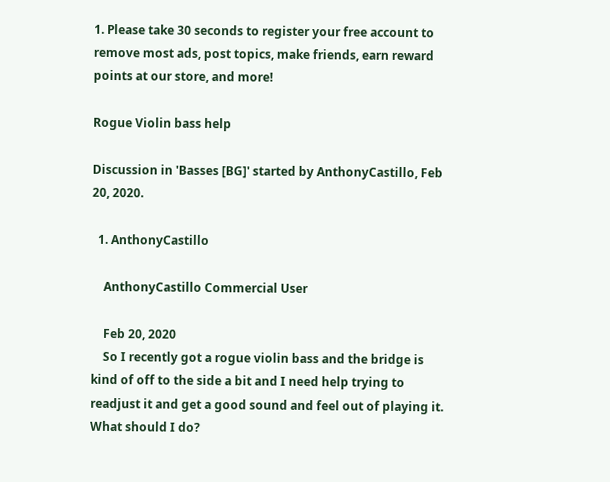1. Please take 30 seconds to register your free account to remove most ads, post topics, make friends, earn reward points at our store, and more!

Rogue Violin bass help

Discussion in 'Basses [BG]' started by AnthonyCastillo, Feb 20, 2020.

  1. AnthonyCastillo

    AnthonyCastillo Commercial User

    Feb 20, 2020
    So I recently got a rogue violin bass and the bridge is kind of off to the side a bit and I need help trying to readjust it and get a good sound and feel out of playing it. What should I do?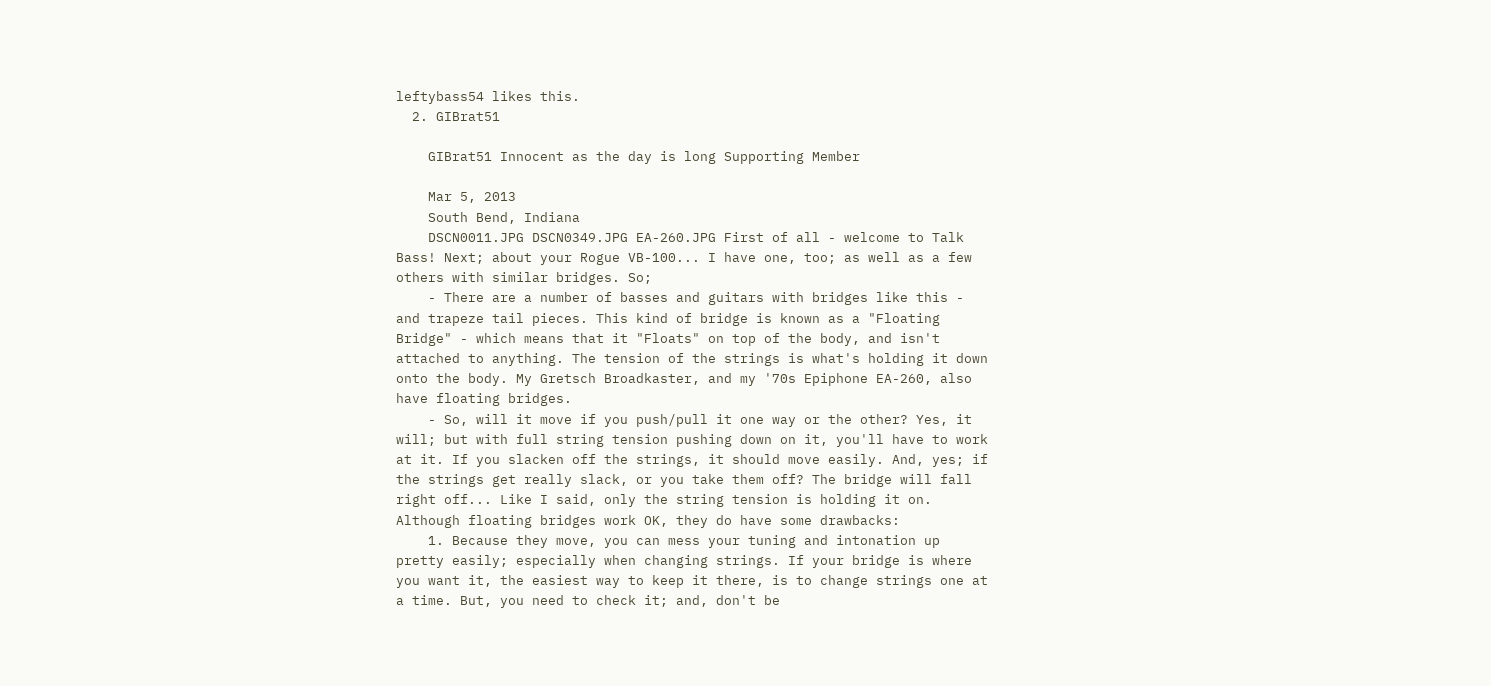leftybass54 likes this.
  2. GIBrat51

    GIBrat51 Innocent as the day is long Supporting Member

    Mar 5, 2013
    South Bend, Indiana
    DSCN0011.JPG DSCN0349.JPG EA-260.JPG First of all - welcome to Talk Bass! Next; about your Rogue VB-100... I have one, too; as well as a few others with similar bridges. So;
    - There are a number of basses and guitars with bridges like this - and trapeze tail pieces. This kind of bridge is known as a "Floating Bridge" - which means that it "Floats" on top of the body, and isn't attached to anything. The tension of the strings is what's holding it down onto the body. My Gretsch Broadkaster, and my '70s Epiphone EA-260, also have floating bridges.
    - So, will it move if you push/pull it one way or the other? Yes, it will; but with full string tension pushing down on it, you'll have to work at it. If you slacken off the strings, it should move easily. And, yes; if the strings get really slack, or you take them off? The bridge will fall right off... Like I said, only the string tension is holding it on. Although floating bridges work OK, they do have some drawbacks:
    1. Because they move, you can mess your tuning and intonation up pretty easily; especially when changing strings. If your bridge is where you want it, the easiest way to keep it there, is to change strings one at a time. But, you need to check it; and, don't be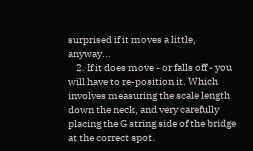surprised if it moves a little, anyway...
    2. If it does move - or falls off - you will have to re-position it. Which involves measuring the scale length down the neck, and very carefully placing the G string side of the bridge at the correct spot.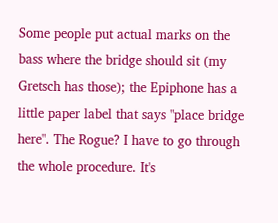Some people put actual marks on the bass where the bridge should sit (my Gretsch has those); the Epiphone has a little paper label that says "place bridge here". The Rogue? I have to go through the whole procedure. It's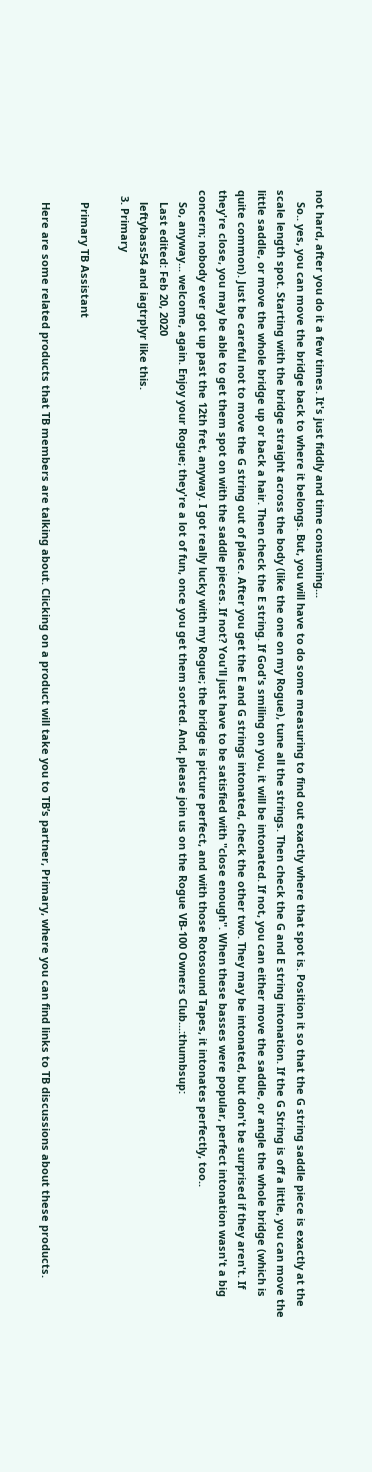not hard, after you do it a few times. It's just fiddly and time consuming...
    So.. yes, you can move the bridge back to where it belongs. But, you will have to do some measuring to find out exactly where that spot is. Position it so that the G string saddle piece is exactly at the scale length spot. Starting with the bridge straight across the body (like the one on my Rogue), tune all the strings. Then check the G and E string intonation. If the G String is off a little, you can move the little saddle, or move the whole bridge up or back a hair. Then check the E string. If God's smiling on you, it will be intonated. If not, you can either move the saddle, or angle the whole bridge (which is quite common). Just be careful not to move the G string out of place. After you get the E and G strings intonated, check the other two. They may be intonated, but don't be surprised if they aren't. If they're close, you may be able to get them spot on with the saddle pieces. If not? You'll just have to be satisfied with "close enough". When these basses were popular, perfect intonation wasn't a big concern; nobody ever got up past the 12th fret, anyway. I got really lucky with my Rogue; the bridge is picture perfect, and with those Rotosound Tapes, it intonates perfectly, too..
    So, anyway... welcome, again. Enjoy your Rogue; they're a lot of fun, once you get them sorted. And, please join us on the Rogue VB-100 Owners Club...:thumbsup:
    Last edited: Feb 20, 2020
    leftybass54 and iagtrplyr like this.
  3. Primary

    Primary TB Assistant

    Here are some related products that TB members are talking about. Clicking on a product will take you to TB’s partner, Primary, where you can find links to TB discussions about these products.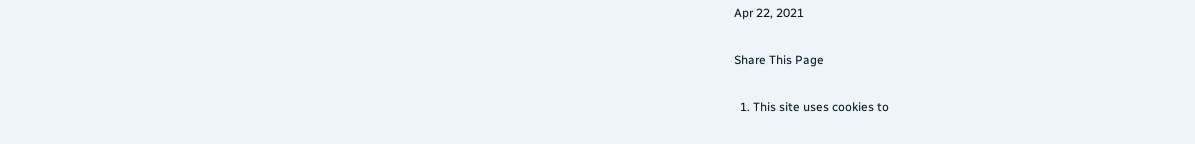Apr 22, 2021

Share This Page

  1. This site uses cookies to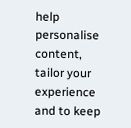help personalise content, tailor your experience and to keep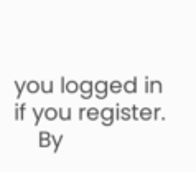you logged in if you register.
    By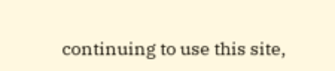continuing to use this site,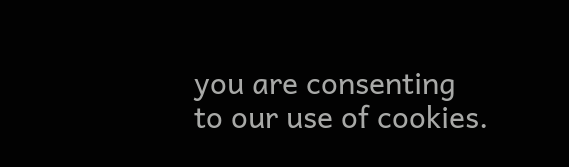you are consenting to our use of cookies.